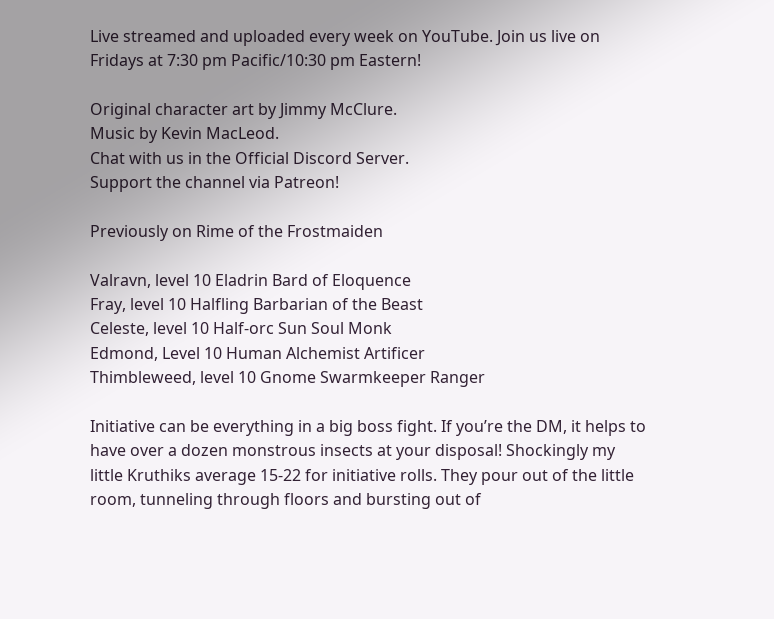Live streamed and uploaded every week on YouTube. Join us live on Fridays at 7:30 pm Pacific/10:30 pm Eastern!

Original character art by Jimmy McClure.
Music by Kevin MacLeod.
Chat with us in the Official Discord Server.
Support the channel via Patreon!

Previously on Rime of the Frostmaiden

Valravn, level 10 Eladrin Bard of Eloquence
Fray, level 10 Halfling Barbarian of the Beast
Celeste, level 10 Half-orc Sun Soul Monk
Edmond, Level 10 Human Alchemist Artificer
Thimbleweed, level 10 Gnome Swarmkeeper Ranger

Initiative can be everything in a big boss fight. If you’re the DM, it helps to have over a dozen monstrous insects at your disposal! Shockingly my little Kruthiks average 15-22 for initiative rolls. They pour out of the little room, tunneling through floors and bursting out of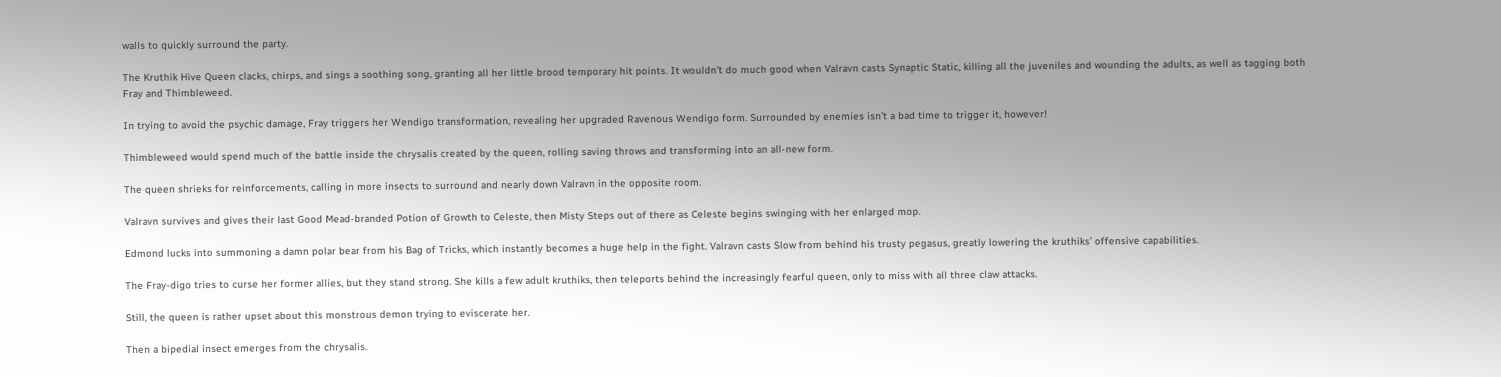walls to quickly surround the party.

The Kruthik Hive Queen clacks, chirps, and sings a soothing song, granting all her little brood temporary hit points. It wouldn’t do much good when Valravn casts Synaptic Static, killing all the juveniles and wounding the adults, as well as tagging both Fray and Thimbleweed.

In trying to avoid the psychic damage, Fray triggers her Wendigo transformation, revealing her upgraded Ravenous Wendigo form. Surrounded by enemies isn’t a bad time to trigger it, however!

Thimbleweed would spend much of the battle inside the chrysalis created by the queen, rolling saving throws and transforming into an all-new form.

The queen shrieks for reinforcements, calling in more insects to surround and nearly down Valravn in the opposite room.

Valravn survives and gives their last Good Mead-branded Potion of Growth to Celeste, then Misty Steps out of there as Celeste begins swinging with her enlarged mop.

Edmond lucks into summoning a damn polar bear from his Bag of Tricks, which instantly becomes a huge help in the fight. Valravn casts Slow from behind his trusty pegasus, greatly lowering the kruthiks’ offensive capabilities.

The Fray-digo tries to curse her former allies, but they stand strong. She kills a few adult kruthiks, then teleports behind the increasingly fearful queen, only to miss with all three claw attacks.

Still, the queen is rather upset about this monstrous demon trying to eviscerate her.

Then a bipedial insect emerges from the chrysalis.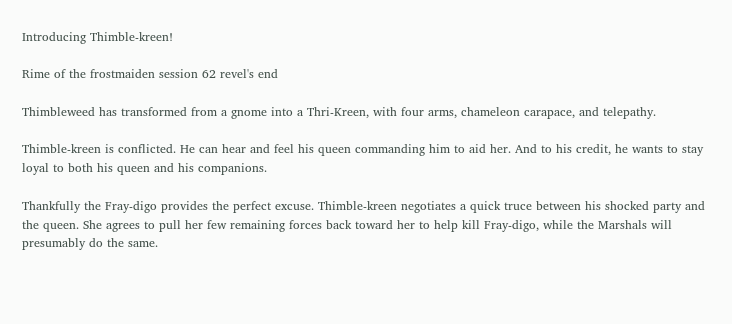Introducing Thimble-kreen!

Rime of the frostmaiden session 62 revel's end

Thimbleweed has transformed from a gnome into a Thri-Kreen, with four arms, chameleon carapace, and telepathy.

Thimble-kreen is conflicted. He can hear and feel his queen commanding him to aid her. And to his credit, he wants to stay loyal to both his queen and his companions.

Thankfully the Fray-digo provides the perfect excuse. Thimble-kreen negotiates a quick truce between his shocked party and the queen. She agrees to pull her few remaining forces back toward her to help kill Fray-digo, while the Marshals will presumably do the same.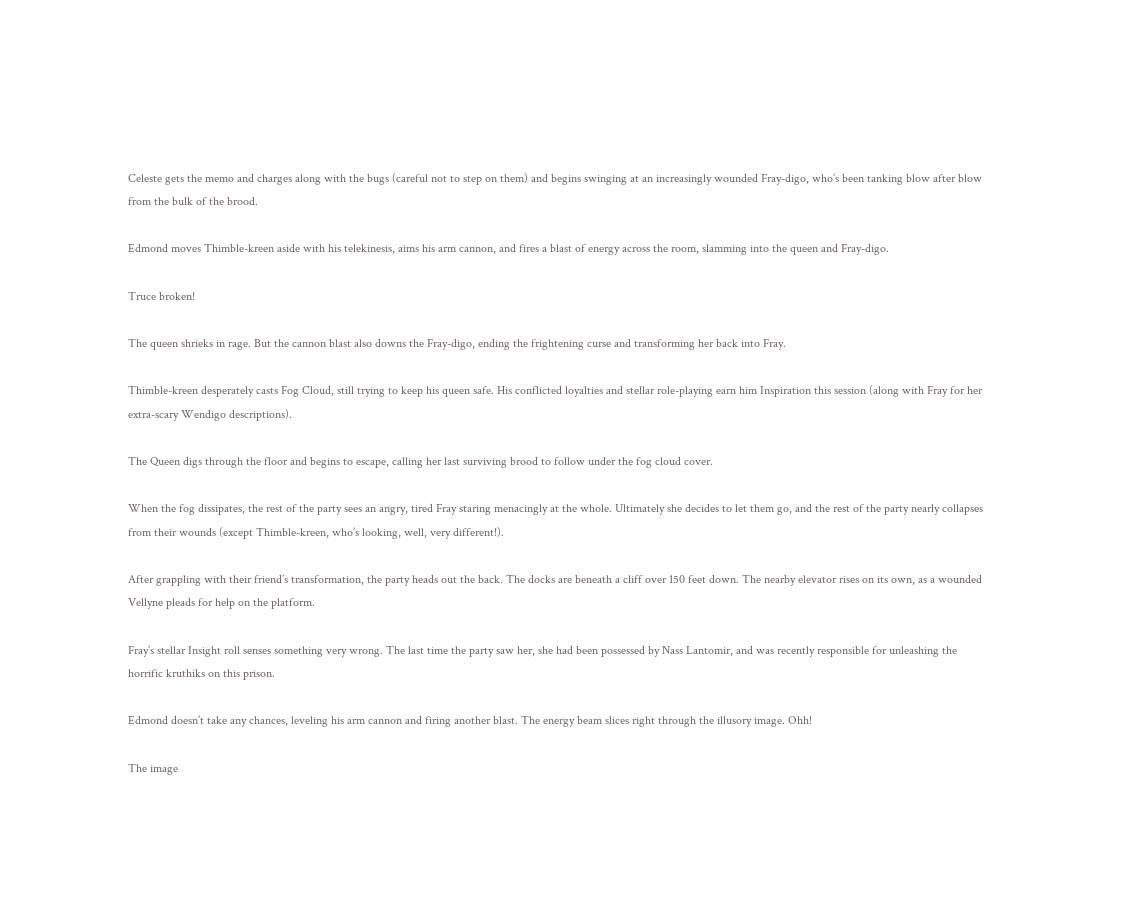Celeste gets the memo and charges along with the bugs (careful not to step on them) and begins swinging at an increasingly wounded Fray-digo, who’s been tanking blow after blow from the bulk of the brood.

Edmond moves Thimble-kreen aside with his telekinesis, aims his arm cannon, and fires a blast of energy across the room, slamming into the queen and Fray-digo.

Truce broken!

The queen shrieks in rage. But the cannon blast also downs the Fray-digo, ending the frightening curse and transforming her back into Fray.

Thimble-kreen desperately casts Fog Cloud, still trying to keep his queen safe. His conflicted loyalties and stellar role-playing earn him Inspiration this session (along with Fray for her extra-scary Wendigo descriptions).

The Queen digs through the floor and begins to escape, calling her last surviving brood to follow under the fog cloud cover.

When the fog dissipates, the rest of the party sees an angry, tired Fray staring menacingly at the whole. Ultimately she decides to let them go, and the rest of the party nearly collapses from their wounds (except Thimble-kreen, who’s looking, well, very different!).

After grappling with their friend’s transformation, the party heads out the back. The docks are beneath a cliff over 150 feet down. The nearby elevator rises on its own, as a wounded Vellyne pleads for help on the platform.

Fray’s stellar Insight roll senses something very wrong. The last time the party saw her, she had been possessed by Nass Lantomir, and was recently responsible for unleashing the horrific kruthiks on this prison.

Edmond doesn’t take any chances, leveling his arm cannon and firing another blast. The energy beam slices right through the illusory image. Ohh!

The image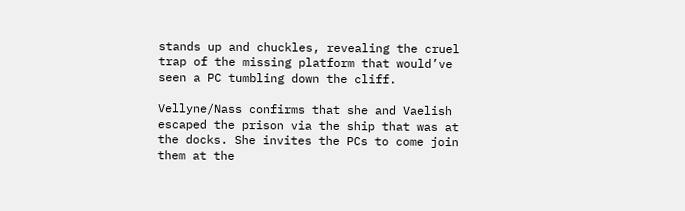stands up and chuckles, revealing the cruel trap of the missing platform that would’ve seen a PC tumbling down the cliff.

Vellyne/Nass confirms that she and Vaelish escaped the prison via the ship that was at the docks. She invites the PCs to come join them at the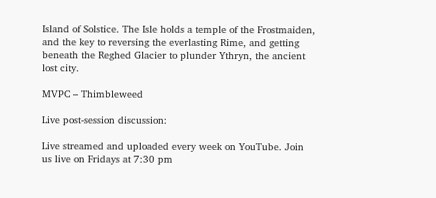Island of Solstice. The Isle holds a temple of the Frostmaiden, and the key to reversing the everlasting Rime, and getting beneath the Reghed Glacier to plunder Ythryn, the ancient lost city.

MVPC – Thimbleweed

Live post-session discussion:

Live streamed and uploaded every week on YouTube. Join us live on Fridays at 7:30 pm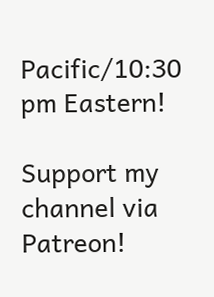Pacific/10:30 pm Eastern!

Support my channel via Patreon!